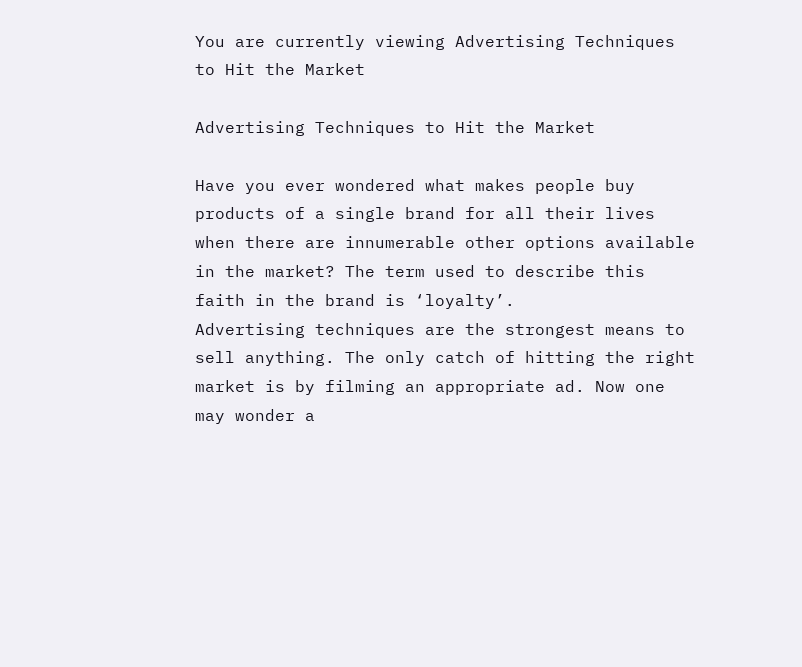You are currently viewing Advertising Techniques to Hit the Market

Advertising Techniques to Hit the Market

Have you ever wondered what makes people buy products of a single brand for all their lives when there are innumerable other options available in the market? The term used to describe this faith in the brand is ‘loyalty’.
Advertising techniques are the strongest means to sell anything. The only catch of hitting the right market is by filming an appropriate ad. Now one may wonder a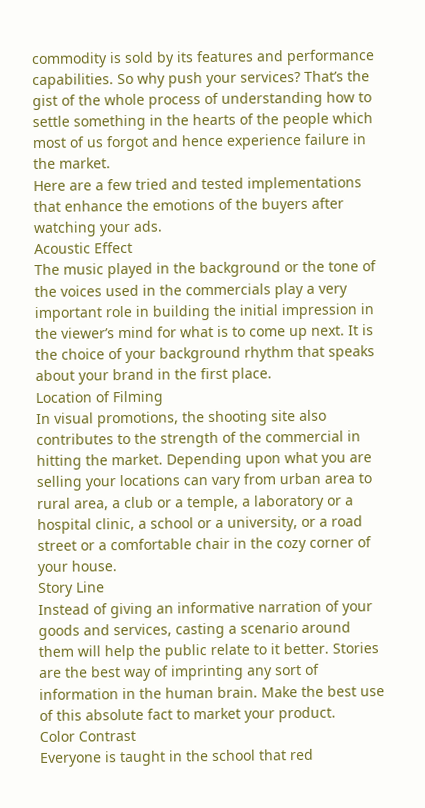commodity is sold by its features and performance capabilities. So why push your services? That’s the gist of the whole process of understanding how to settle something in the hearts of the people which most of us forgot and hence experience failure in the market.
Here are a few tried and tested implementations that enhance the emotions of the buyers after watching your ads.
Acoustic Effect
The music played in the background or the tone of the voices used in the commercials play a very important role in building the initial impression in the viewer’s mind for what is to come up next. It is the choice of your background rhythm that speaks about your brand in the first place.
Location of Filming
In visual promotions, the shooting site also contributes to the strength of the commercial in hitting the market. Depending upon what you are selling your locations can vary from urban area to rural area, a club or a temple, a laboratory or a hospital clinic, a school or a university, or a road street or a comfortable chair in the cozy corner of your house.
Story Line
Instead of giving an informative narration of your goods and services, casting a scenario around them will help the public relate to it better. Stories are the best way of imprinting any sort of information in the human brain. Make the best use of this absolute fact to market your product.
Color Contrast
Everyone is taught in the school that red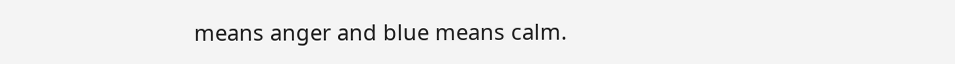means anger and blue means calm.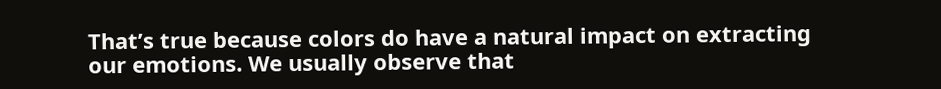That’s true because colors do have a natural impact on extracting our emotions. We usually observe that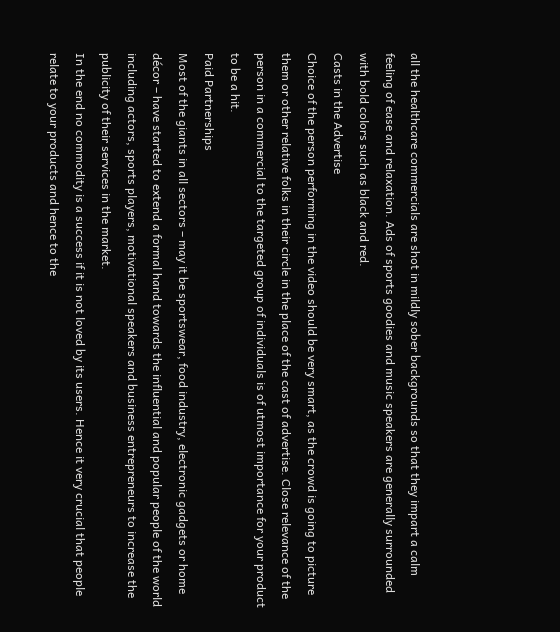all the healthcare commercials are shot in mildly sober backgrounds so that they impart a calm feeling of ease and relaxation. Ads of sports goodies and music speakers are generally surrounded with bold colors such as black and red.
Casts in the Advertise
Choice of the person performing in the video should be very smart, as the crowd is going to picture them or other relative folks in their circle in the place of the cast of advertise. Close relevance of the person in a commercial to the targeted group of individuals is of utmost importance for your product to be a hit.
Paid Partnerships
Most of the giants in all sectors – may it be sportswear, food industry, electronic gadgets or home décor – have started to extend a formal hand towards the influential and popular people of the world  including actors, sports players, motivational speakers and business entrepreneurs to increase the publicity of their services in the market.
In the end no commodity is a success if it is not loved by its users. Hence it very crucial that people relate to your products and hence to the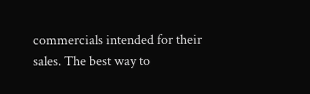commercials intended for their sales. The best way to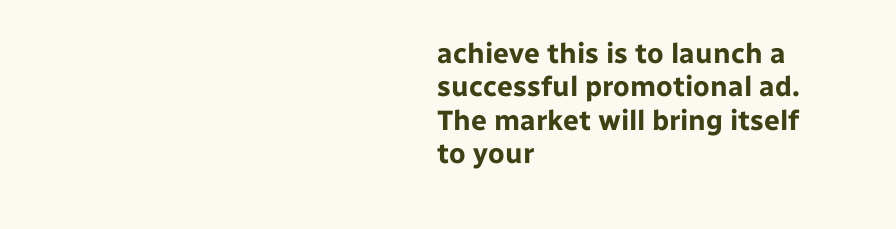achieve this is to launch a successful promotional ad. The market will bring itself to your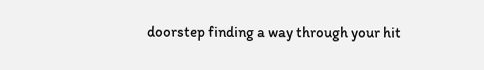doorstep finding a way through your hit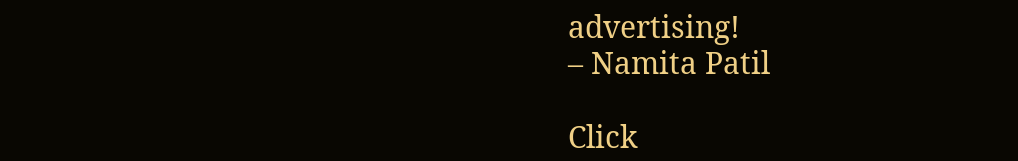advertising!
– Namita Patil

Click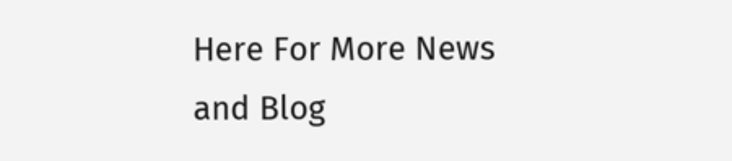Here For More News and Blog